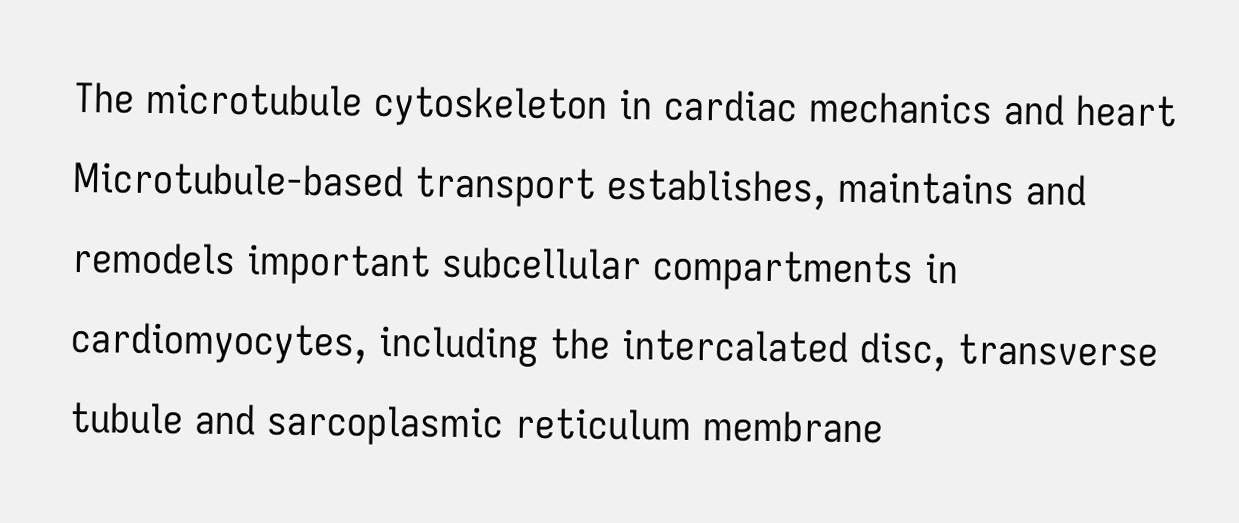The microtubule cytoskeleton in cardiac mechanics and heart
Microtubule-based transport establishes, maintains and remodels important subcellular compartments in cardiomyocytes, including the intercalated disc, transverse tubule and sarcoplasmic reticulum membrane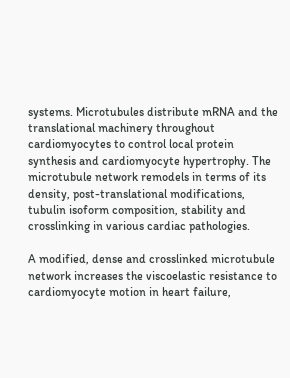systems. Microtubules distribute mRNA and the translational machinery throughout cardiomyocytes to control local protein synthesis and cardiomyocyte hypertrophy. The microtubule network remodels in terms of its density, post-translational modifications, tubulin isoform composition, stability and crosslinking in various cardiac pathologies.

A modified, dense and crosslinked microtubule network increases the viscoelastic resistance to cardiomyocyte motion in heart failure,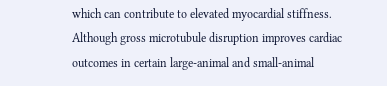which can contribute to elevated myocardial stiffness. Although gross microtubule disruption improves cardiac outcomes in certain large-animal and small-animal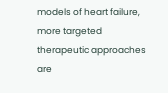models of heart failure, more targeted therapeutic approaches are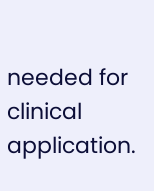needed for clinical application.